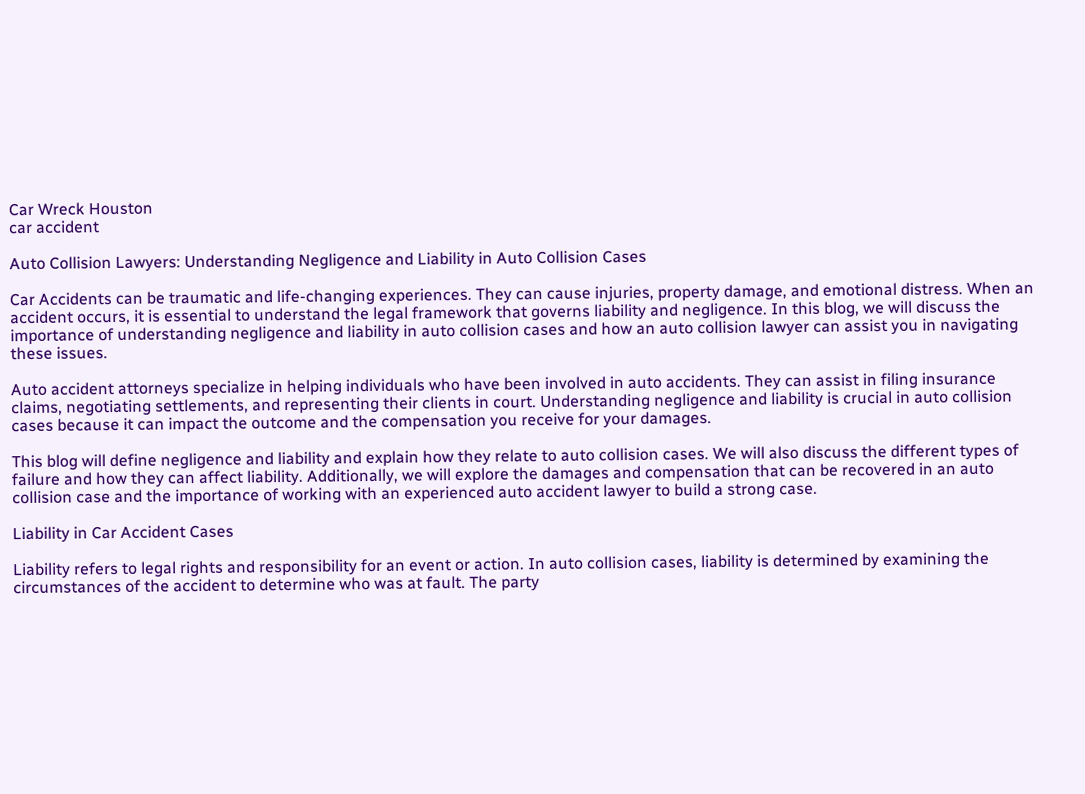Car Wreck Houston
car accident

Auto Collision Lawyers: Understanding Negligence and Liability in Auto Collision Cases

Car Accidents can be traumatic and life-changing experiences. They can cause injuries, property damage, and emotional distress. When an accident occurs, it is essential to understand the legal framework that governs liability and negligence. In this blog, we will discuss the importance of understanding negligence and liability in auto collision cases and how an auto collision lawyer can assist you in navigating these issues.

Auto accident attorneys specialize in helping individuals who have been involved in auto accidents. They can assist in filing insurance claims, negotiating settlements, and representing their clients in court. Understanding negligence and liability is crucial in auto collision cases because it can impact the outcome and the compensation you receive for your damages.

This blog will define negligence and liability and explain how they relate to auto collision cases. We will also discuss the different types of failure and how they can affect liability. Additionally, we will explore the damages and compensation that can be recovered in an auto collision case and the importance of working with an experienced auto accident lawyer to build a strong case.

Liability in Car Accident Cases

Liability refers to legal rights and responsibility for an event or action. In auto collision cases, liability is determined by examining the circumstances of the accident to determine who was at fault. The party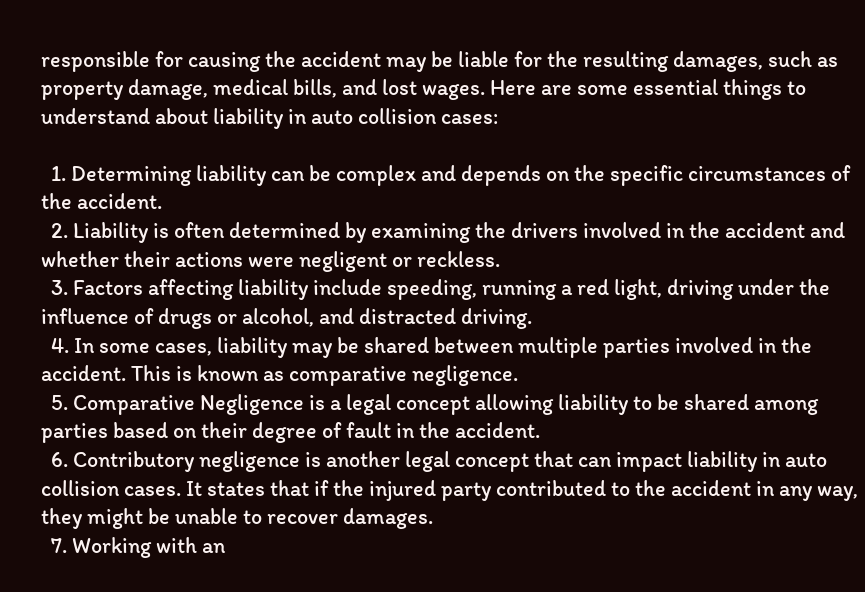responsible for causing the accident may be liable for the resulting damages, such as property damage, medical bills, and lost wages. Here are some essential things to understand about liability in auto collision cases:

  1. Determining liability can be complex and depends on the specific circumstances of the accident.
  2. Liability is often determined by examining the drivers involved in the accident and whether their actions were negligent or reckless.
  3. Factors affecting liability include speeding, running a red light, driving under the influence of drugs or alcohol, and distracted driving.
  4. In some cases, liability may be shared between multiple parties involved in the accident. This is known as comparative negligence.
  5. Comparative Negligence is a legal concept allowing liability to be shared among parties based on their degree of fault in the accident.
  6. Contributory negligence is another legal concept that can impact liability in auto collision cases. It states that if the injured party contributed to the accident in any way, they might be unable to recover damages.
  7. Working with an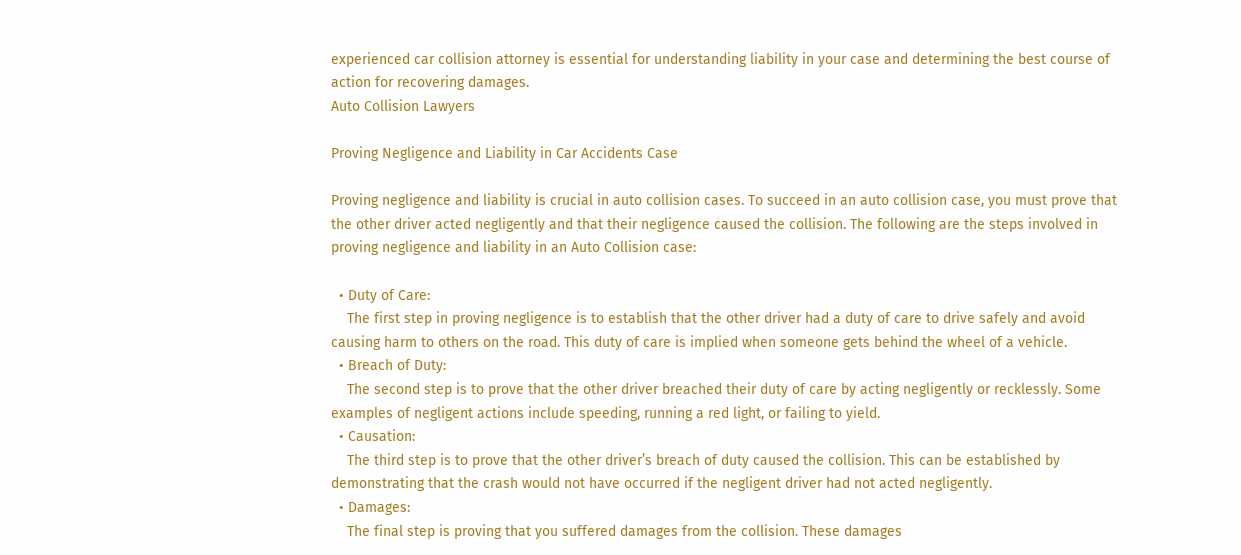experienced car collision attorney is essential for understanding liability in your case and determining the best course of action for recovering damages.
Auto Collision Lawyers

Proving Negligence and Liability in Car Accidents Case

Proving negligence and liability is crucial in auto collision cases. To succeed in an auto collision case, you must prove that the other driver acted negligently and that their negligence caused the collision. The following are the steps involved in proving negligence and liability in an Auto Collision case:

  • Duty of Care:
    The first step in proving negligence is to establish that the other driver had a duty of care to drive safely and avoid causing harm to others on the road. This duty of care is implied when someone gets behind the wheel of a vehicle.
  • Breach of Duty:
    The second step is to prove that the other driver breached their duty of care by acting negligently or recklessly. Some examples of negligent actions include speeding, running a red light, or failing to yield.
  • Causation:
    The third step is to prove that the other driver’s breach of duty caused the collision. This can be established by demonstrating that the crash would not have occurred if the negligent driver had not acted negligently.
  • Damages:
    The final step is proving that you suffered damages from the collision. These damages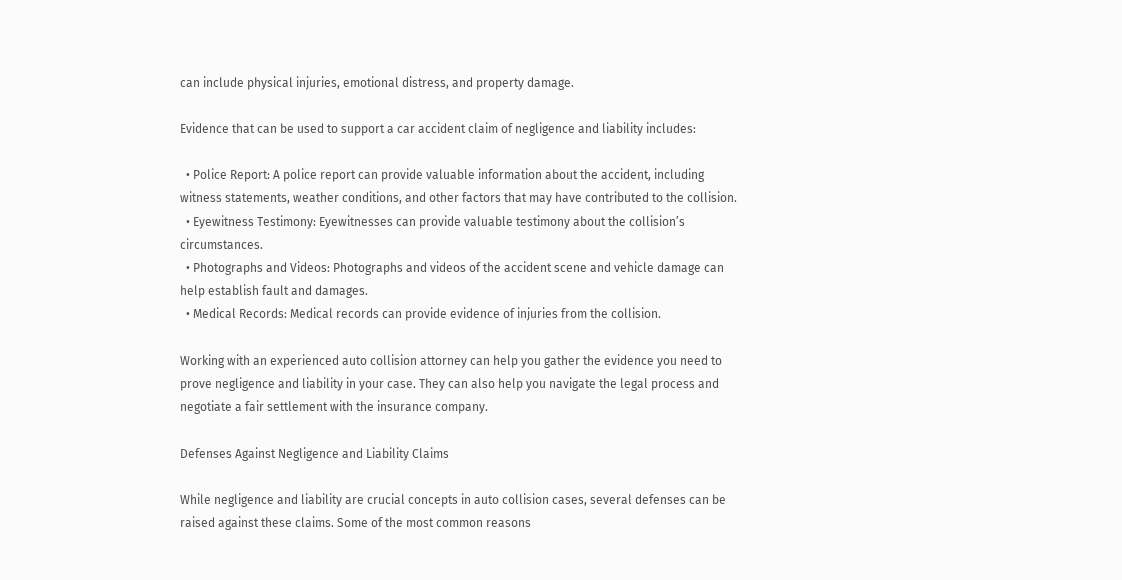can include physical injuries, emotional distress, and property damage.

Evidence that can be used to support a car accident claim of negligence and liability includes:

  • Police Report: A police report can provide valuable information about the accident, including witness statements, weather conditions, and other factors that may have contributed to the collision.
  • Eyewitness Testimony: Eyewitnesses can provide valuable testimony about the collision’s circumstances.
  • Photographs and Videos: Photographs and videos of the accident scene and vehicle damage can help establish fault and damages.
  • Medical Records: Medical records can provide evidence of injuries from the collision.

Working with an experienced auto collision attorney can help you gather the evidence you need to prove negligence and liability in your case. They can also help you navigate the legal process and negotiate a fair settlement with the insurance company.

Defenses Against Negligence and Liability Claims

While negligence and liability are crucial concepts in auto collision cases, several defenses can be raised against these claims. Some of the most common reasons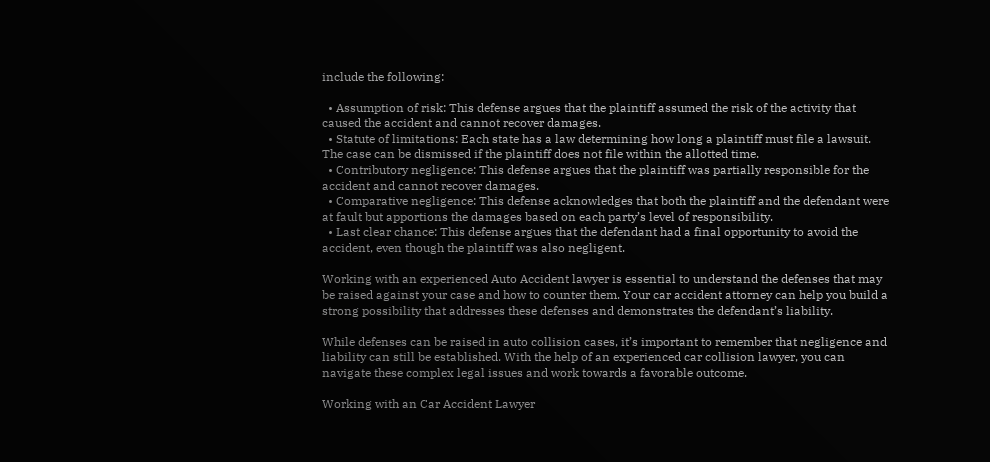include the following:

  • Assumption of risk: This defense argues that the plaintiff assumed the risk of the activity that caused the accident and cannot recover damages.
  • Statute of limitations: Each state has a law determining how long a plaintiff must file a lawsuit. The case can be dismissed if the plaintiff does not file within the allotted time.
  • Contributory negligence: This defense argues that the plaintiff was partially responsible for the accident and cannot recover damages.
  • Comparative negligence: This defense acknowledges that both the plaintiff and the defendant were at fault but apportions the damages based on each party’s level of responsibility.
  • Last clear chance: This defense argues that the defendant had a final opportunity to avoid the accident, even though the plaintiff was also negligent.

Working with an experienced Auto Accident lawyer is essential to understand the defenses that may be raised against your case and how to counter them. Your car accident attorney can help you build a strong possibility that addresses these defenses and demonstrates the defendant’s liability.

While defenses can be raised in auto collision cases, it’s important to remember that negligence and liability can still be established. With the help of an experienced car collision lawyer, you can navigate these complex legal issues and work towards a favorable outcome.

Working with an Car Accident Lawyer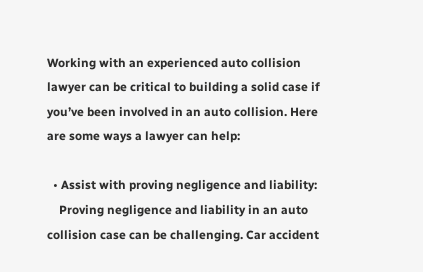Working with an experienced auto collision lawyer can be critical to building a solid case if you’ve been involved in an auto collision. Here are some ways a lawyer can help:

  • Assist with proving negligence and liability:
    Proving negligence and liability in an auto collision case can be challenging. Car accident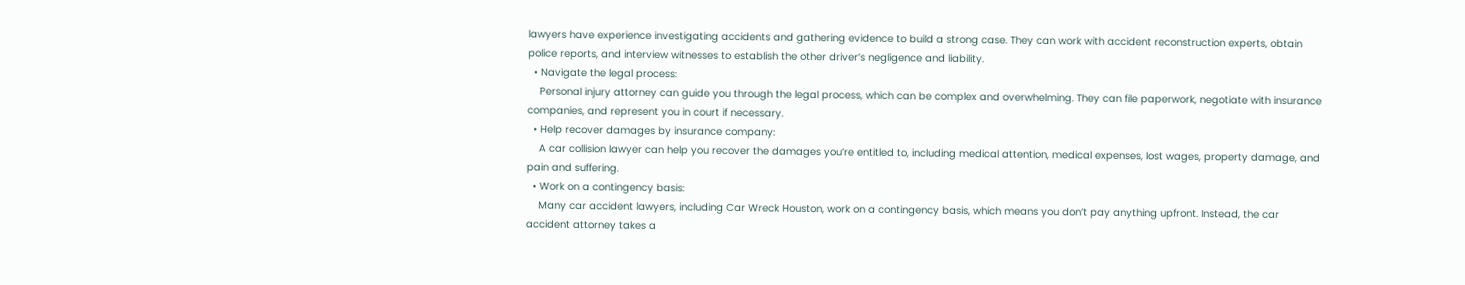lawyers have experience investigating accidents and gathering evidence to build a strong case. They can work with accident reconstruction experts, obtain police reports, and interview witnesses to establish the other driver’s negligence and liability.
  • Navigate the legal process:
    Personal injury attorney can guide you through the legal process, which can be complex and overwhelming. They can file paperwork, negotiate with insurance companies, and represent you in court if necessary.
  • Help recover damages by insurance company:
    A car collision lawyer can help you recover the damages you’re entitled to, including medical attention, medical expenses, lost wages, property damage, and pain and suffering.
  • Work on a contingency basis:
    Many car accident lawyers, including Car Wreck Houston, work on a contingency basis, which means you don’t pay anything upfront. Instead, the car accident attorney takes a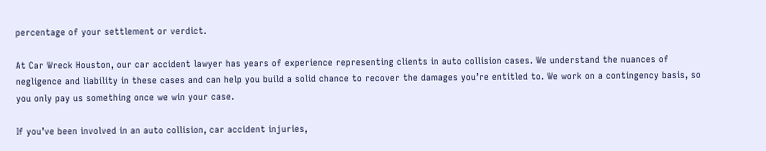percentage of your settlement or verdict.

At Car Wreck Houston, our car accident lawyer has years of experience representing clients in auto collision cases. We understand the nuances of negligence and liability in these cases and can help you build a solid chance to recover the damages you’re entitled to. We work on a contingency basis, so you only pay us something once we win your case.

If you’ve been involved in an auto collision, car accident injuries,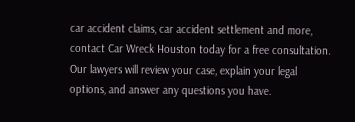car accident claims, car accident settlement and more, contact Car Wreck Houston today for a free consultation. Our lawyers will review your case, explain your legal options, and answer any questions you have.